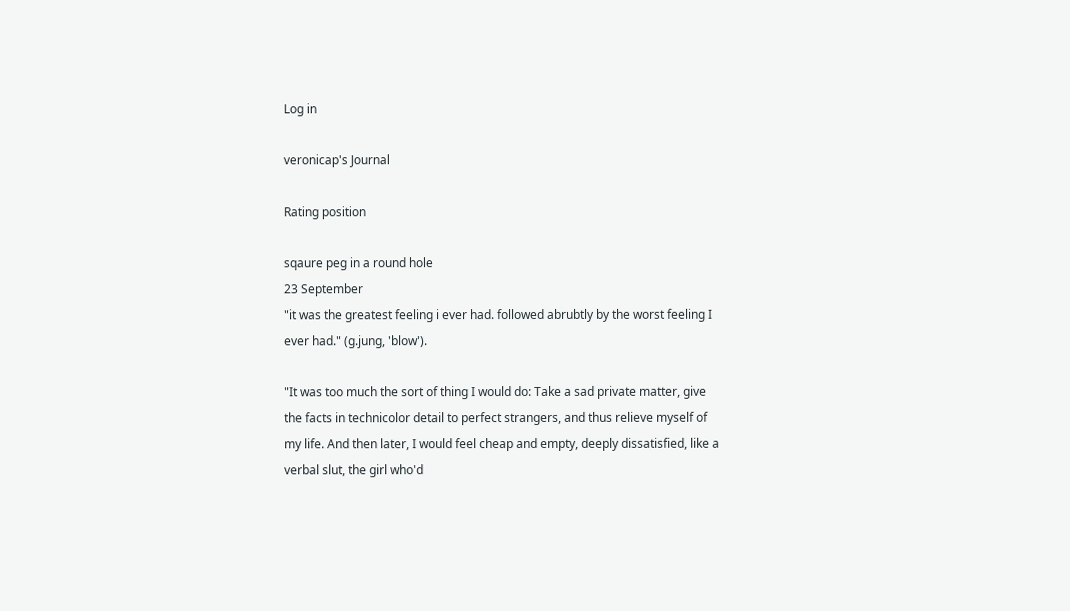Log in

veronicap's Journal

Rating position

sqaure peg in a round hole
23 September
"it was the greatest feeling i ever had. followed abrubtly by the worst feeling I ever had." (g.jung, 'blow').

"It was too much the sort of thing I would do: Take a sad private matter, give the facts in technicolor detail to perfect strangers, and thus relieve myself of my life. And then later, I would feel cheap and empty, deeply dissatisfied, like a verbal slut, the girl who'd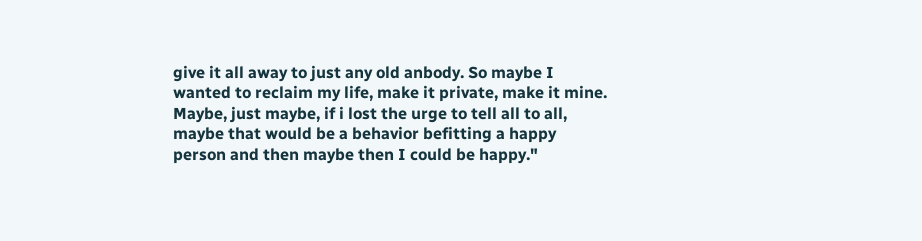give it all away to just any old anbody. So maybe I wanted to reclaim my life, make it private, make it mine. Maybe, just maybe, if i lost the urge to tell all to all, maybe that would be a behavior befitting a happy person and then maybe then I could be happy."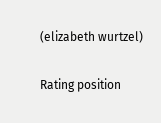(elizabeth wurtzel)

Rating position